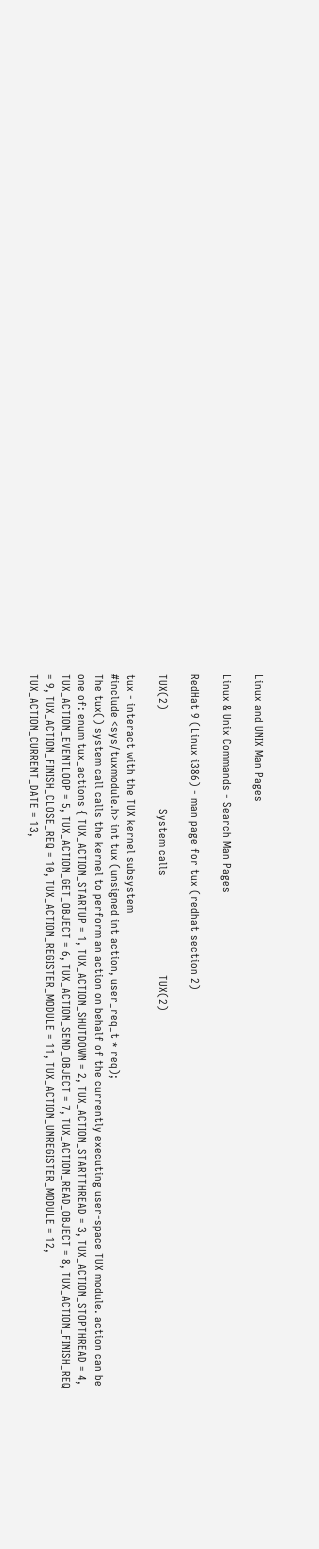Linux and UNIX Man Pages

Linux & Unix Commands - Search Man Pages

RedHat 9 (Linux i386) - man page for tux (redhat section 2)

TUX(2)                                 System calls                                 TUX(2)

tux - interact with the TUX kernel subsystem
#include <sys/tuxmodule.h> int tux (unsigned int action, user_req_t * req);
The tux() system call calls the kernel to perform an action on behalf of the currently executing user-space TUX module. action can be one of: enum tux_actions { TUX_ACTION_STARTUP = 1, TUX_ACTION_SHUTDOWN = 2, TUX_ACTION_STARTTHREAD = 3, TUX_ACTION_STOPTHREAD = 4, TUX_ACTION_EVENTLOOP = 5, TUX_ACTION_GET_OBJECT = 6, TUX_ACTION_SEND_OBJECT = 7, TUX_ACTION_READ_OBJECT = 8, TUX_ACTION_FINISH_REQ = 9, TUX_ACTION_FINISH_CLOSE_REQ = 10, TUX_ACTION_REGISTER_MODULE = 11, TUX_ACTION_UNREGISTER_MODULE = 12, TUX_ACTION_CURRENT_DATE = 13,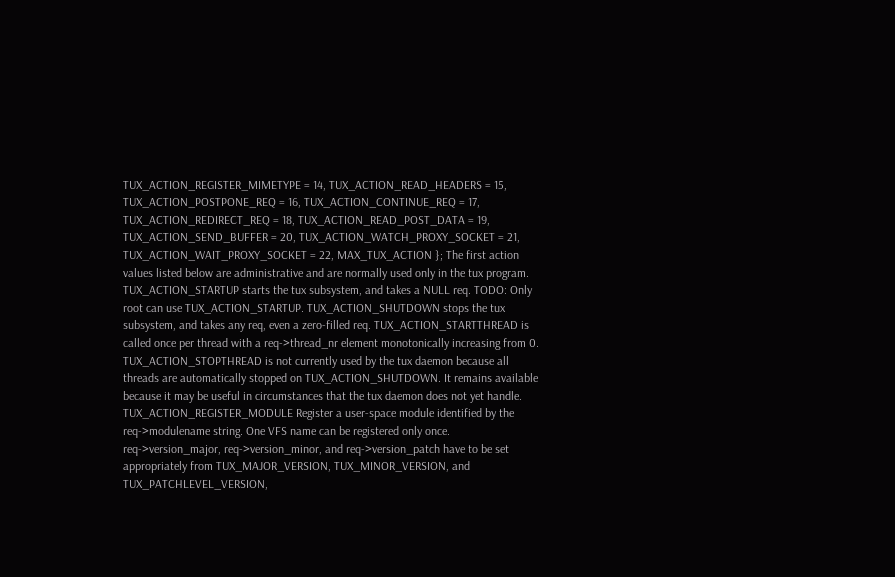TUX_ACTION_REGISTER_MIMETYPE = 14, TUX_ACTION_READ_HEADERS = 15, TUX_ACTION_POSTPONE_REQ = 16, TUX_ACTION_CONTINUE_REQ = 17, TUX_ACTION_REDIRECT_REQ = 18, TUX_ACTION_READ_POST_DATA = 19, TUX_ACTION_SEND_BUFFER = 20, TUX_ACTION_WATCH_PROXY_SOCKET = 21, TUX_ACTION_WAIT_PROXY_SOCKET = 22, MAX_TUX_ACTION }; The first action values listed below are administrative and are normally used only in the tux program. TUX_ACTION_STARTUP starts the tux subsystem, and takes a NULL req. TODO: Only root can use TUX_ACTION_STARTUP. TUX_ACTION_SHUTDOWN stops the tux subsystem, and takes any req, even a zero-filled req. TUX_ACTION_STARTTHREAD is called once per thread with a req->thread_nr element monotonically increasing from 0. TUX_ACTION_STOPTHREAD is not currently used by the tux daemon because all threads are automatically stopped on TUX_ACTION_SHUTDOWN. It remains available because it may be useful in circumstances that the tux daemon does not yet handle. TUX_ACTION_REGISTER_MODULE Register a user-space module identified by the req->modulename string. One VFS name can be registered only once. req->version_major, req->version_minor, and req->version_patch have to be set appropriately from TUX_MAJOR_VERSION, TUX_MINOR_VERSION, and TUX_PATCHLEVEL_VERSION,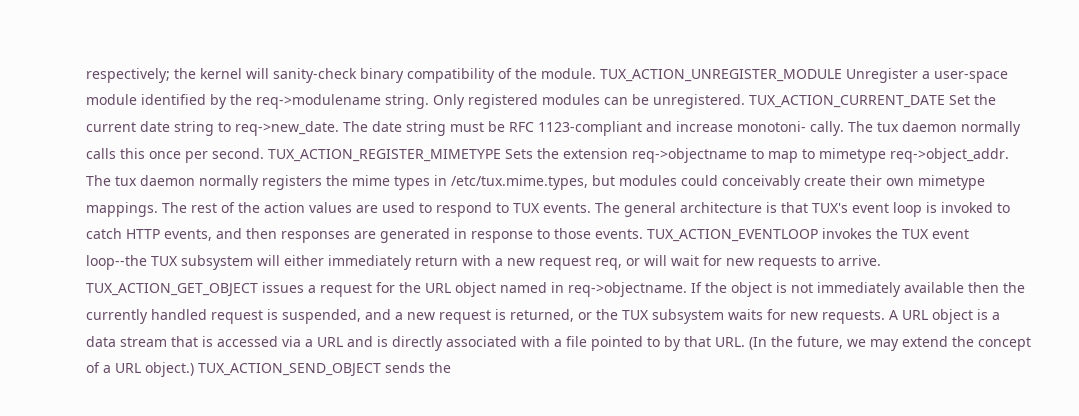respectively; the kernel will sanity-check binary compatibility of the module. TUX_ACTION_UNREGISTER_MODULE Unregister a user-space module identified by the req->modulename string. Only registered modules can be unregistered. TUX_ACTION_CURRENT_DATE Set the current date string to req->new_date. The date string must be RFC 1123-compliant and increase monotoni- cally. The tux daemon normally calls this once per second. TUX_ACTION_REGISTER_MIMETYPE Sets the extension req->objectname to map to mimetype req->object_addr. The tux daemon normally registers the mime types in /etc/tux.mime.types, but modules could conceivably create their own mimetype mappings. The rest of the action values are used to respond to TUX events. The general architecture is that TUX's event loop is invoked to catch HTTP events, and then responses are generated in response to those events. TUX_ACTION_EVENTLOOP invokes the TUX event loop--the TUX subsystem will either immediately return with a new request req, or will wait for new requests to arrive. TUX_ACTION_GET_OBJECT issues a request for the URL object named in req->objectname. If the object is not immediately available then the currently handled request is suspended, and a new request is returned, or the TUX subsystem waits for new requests. A URL object is a data stream that is accessed via a URL and is directly associated with a file pointed to by that URL. (In the future, we may extend the concept of a URL object.) TUX_ACTION_SEND_OBJECT sends the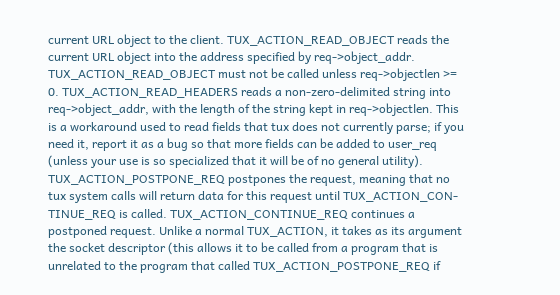current URL object to the client. TUX_ACTION_READ_OBJECT reads the current URL object into the address specified by req->object_addr. TUX_ACTION_READ_OBJECT must not be called unless req->objectlen >= 0. TUX_ACTION_READ_HEADERS reads a non-zero-delimited string into req->object_addr, with the length of the string kept in req->objectlen. This is a workaround used to read fields that tux does not currently parse; if you need it, report it as a bug so that more fields can be added to user_req (unless your use is so specialized that it will be of no general utility). TUX_ACTION_POSTPONE_REQ postpones the request, meaning that no tux system calls will return data for this request until TUX_ACTION_CON- TINUE_REQ is called. TUX_ACTION_CONTINUE_REQ continues a postponed request. Unlike a normal TUX_ACTION, it takes as its argument the socket descriptor (this allows it to be called from a program that is unrelated to the program that called TUX_ACTION_POSTPONE_REQ if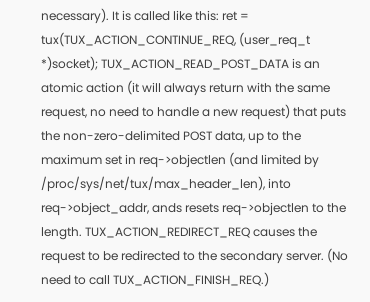necessary). It is called like this: ret = tux(TUX_ACTION_CONTINUE_REQ, (user_req_t *)socket); TUX_ACTION_READ_POST_DATA is an atomic action (it will always return with the same request, no need to handle a new request) that puts the non-zero-delimited POST data, up to the maximum set in req->objectlen (and limited by /proc/sys/net/tux/max_header_len), into req->object_addr, ands resets req->objectlen to the length. TUX_ACTION_REDIRECT_REQ causes the request to be redirected to the secondary server. (No need to call TUX_ACTION_FINISH_REQ.)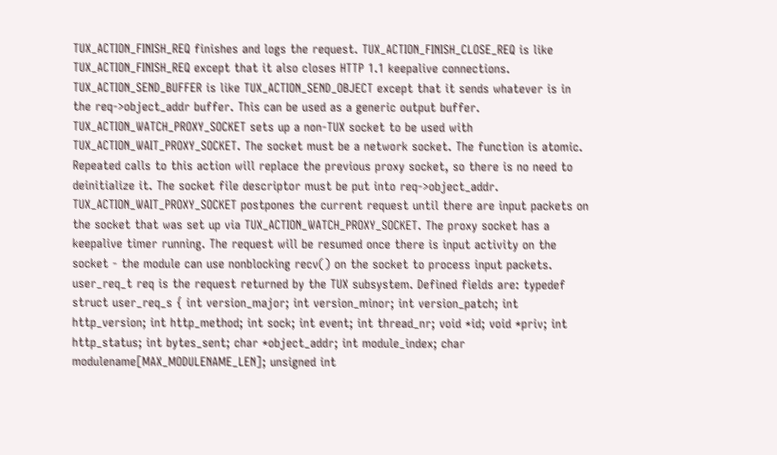TUX_ACTION_FINISH_REQ finishes and logs the request. TUX_ACTION_FINISH_CLOSE_REQ is like TUX_ACTION_FINISH_REQ except that it also closes HTTP 1.1 keepalive connections. TUX_ACTION_SEND_BUFFER is like TUX_ACTION_SEND_OBJECT except that it sends whatever is in the req->object_addr buffer. This can be used as a generic output buffer. TUX_ACTION_WATCH_PROXY_SOCKET sets up a non-TUX socket to be used with TUX_ACTION_WAIT_PROXY_SOCKET. The socket must be a network socket. The function is atomic. Repeated calls to this action will replace the previous proxy socket, so there is no need to deinitialize it. The socket file descriptor must be put into req->object_addr. TUX_ACTION_WAIT_PROXY_SOCKET postpones the current request until there are input packets on the socket that was set up via TUX_ACTION_WATCH_PROXY_SOCKET. The proxy socket has a keepalive timer running. The request will be resumed once there is input activity on the socket - the module can use nonblocking recv() on the socket to process input packets. user_req_t req is the request returned by the TUX subsystem. Defined fields are: typedef struct user_req_s { int version_major; int version_minor; int version_patch; int http_version; int http_method; int sock; int event; int thread_nr; void *id; void *priv; int http_status; int bytes_sent; char *object_addr; int module_index; char modulename[MAX_MODULENAME_LEN]; unsigned int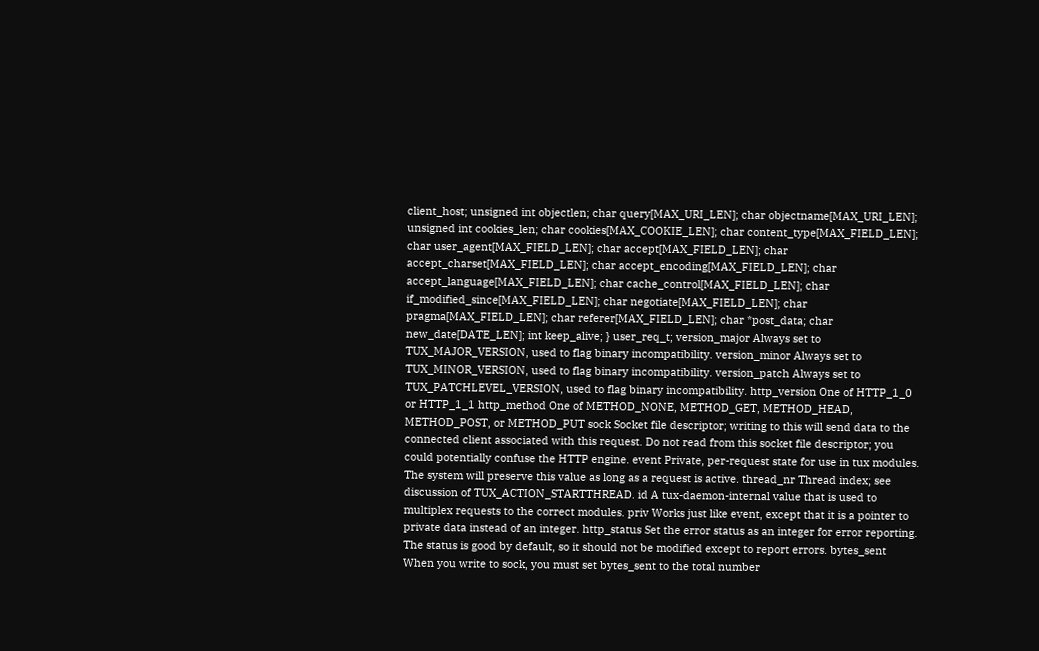client_host; unsigned int objectlen; char query[MAX_URI_LEN]; char objectname[MAX_URI_LEN]; unsigned int cookies_len; char cookies[MAX_COOKIE_LEN]; char content_type[MAX_FIELD_LEN]; char user_agent[MAX_FIELD_LEN]; char accept[MAX_FIELD_LEN]; char accept_charset[MAX_FIELD_LEN]; char accept_encoding[MAX_FIELD_LEN]; char accept_language[MAX_FIELD_LEN]; char cache_control[MAX_FIELD_LEN]; char if_modified_since[MAX_FIELD_LEN]; char negotiate[MAX_FIELD_LEN]; char pragma[MAX_FIELD_LEN]; char referer[MAX_FIELD_LEN]; char *post_data; char new_date[DATE_LEN]; int keep_alive; } user_req_t; version_major Always set to TUX_MAJOR_VERSION, used to flag binary incompatibility. version_minor Always set to TUX_MINOR_VERSION, used to flag binary incompatibility. version_patch Always set to TUX_PATCHLEVEL_VERSION, used to flag binary incompatibility. http_version One of HTTP_1_0 or HTTP_1_1 http_method One of METHOD_NONE, METHOD_GET, METHOD_HEAD, METHOD_POST, or METHOD_PUT sock Socket file descriptor; writing to this will send data to the connected client associated with this request. Do not read from this socket file descriptor; you could potentially confuse the HTTP engine. event Private, per-request state for use in tux modules. The system will preserve this value as long as a request is active. thread_nr Thread index; see discussion of TUX_ACTION_STARTTHREAD. id A tux-daemon-internal value that is used to multiplex requests to the correct modules. priv Works just like event, except that it is a pointer to private data instead of an integer. http_status Set the error status as an integer for error reporting. The status is good by default, so it should not be modified except to report errors. bytes_sent When you write to sock, you must set bytes_sent to the total number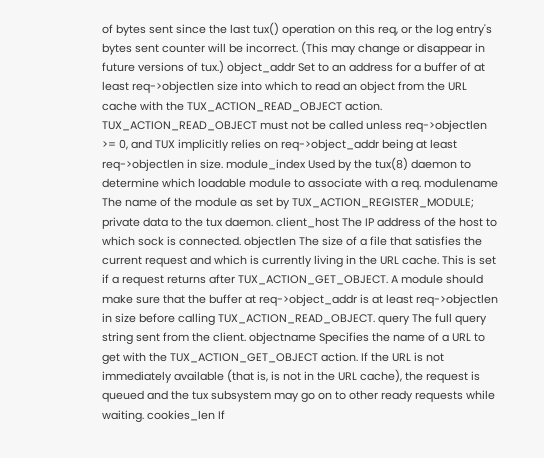of bytes sent since the last tux() operation on this req, or the log entry's bytes sent counter will be incorrect. (This may change or disappear in future versions of tux.) object_addr Set to an address for a buffer of at least req->objectlen size into which to read an object from the URL cache with the TUX_ACTION_READ_OBJECT action. TUX_ACTION_READ_OBJECT must not be called unless req->objectlen >= 0, and TUX implicitly relies on req->object_addr being at least req->objectlen in size. module_index Used by the tux(8) daemon to determine which loadable module to associate with a req. modulename The name of the module as set by TUX_ACTION_REGISTER_MODULE; private data to the tux daemon. client_host The IP address of the host to which sock is connected. objectlen The size of a file that satisfies the current request and which is currently living in the URL cache. This is set if a request returns after TUX_ACTION_GET_OBJECT. A module should make sure that the buffer at req->object_addr is at least req->objectlen in size before calling TUX_ACTION_READ_OBJECT. query The full query string sent from the client. objectname Specifies the name of a URL to get with the TUX_ACTION_GET_OBJECT action. If the URL is not immediately available (that is, is not in the URL cache), the request is queued and the tux subsystem may go on to other ready requests while waiting. cookies_len If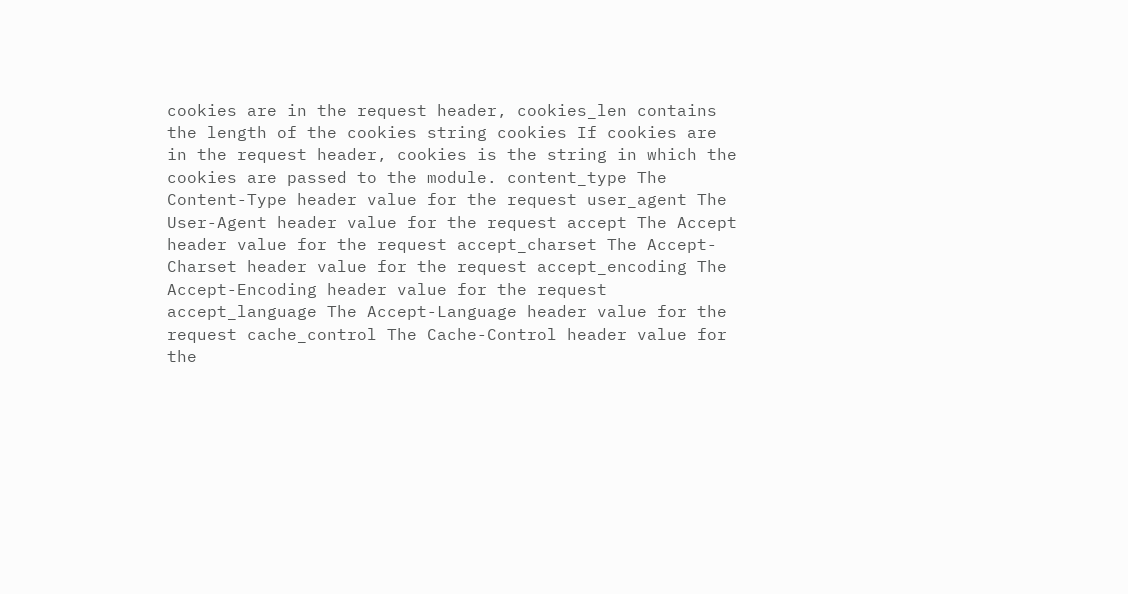cookies are in the request header, cookies_len contains the length of the cookies string cookies If cookies are in the request header, cookies is the string in which the cookies are passed to the module. content_type The Content-Type header value for the request user_agent The User-Agent header value for the request accept The Accept header value for the request accept_charset The Accept-Charset header value for the request accept_encoding The Accept-Encoding header value for the request accept_language The Accept-Language header value for the request cache_control The Cache-Control header value for the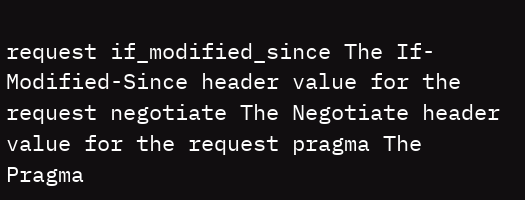request if_modified_since The If-Modified-Since header value for the request negotiate The Negotiate header value for the request pragma The Pragma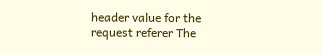header value for the request referer The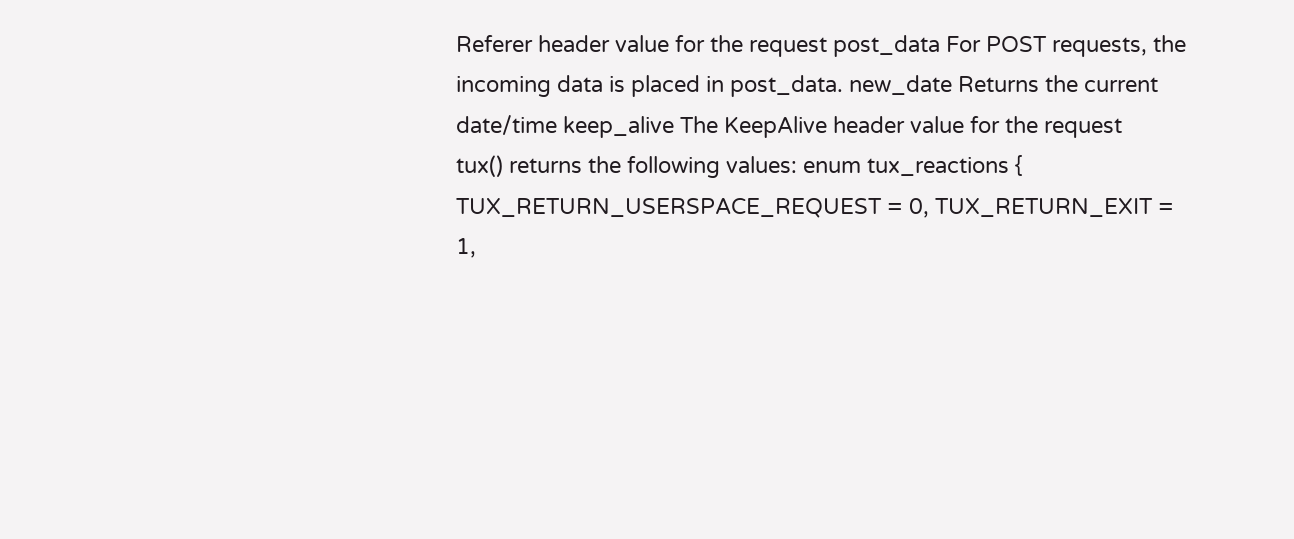Referer header value for the request post_data For POST requests, the incoming data is placed in post_data. new_date Returns the current date/time keep_alive The KeepAlive header value for the request
tux() returns the following values: enum tux_reactions { TUX_RETURN_USERSPACE_REQUEST = 0, TUX_RETURN_EXIT = 1,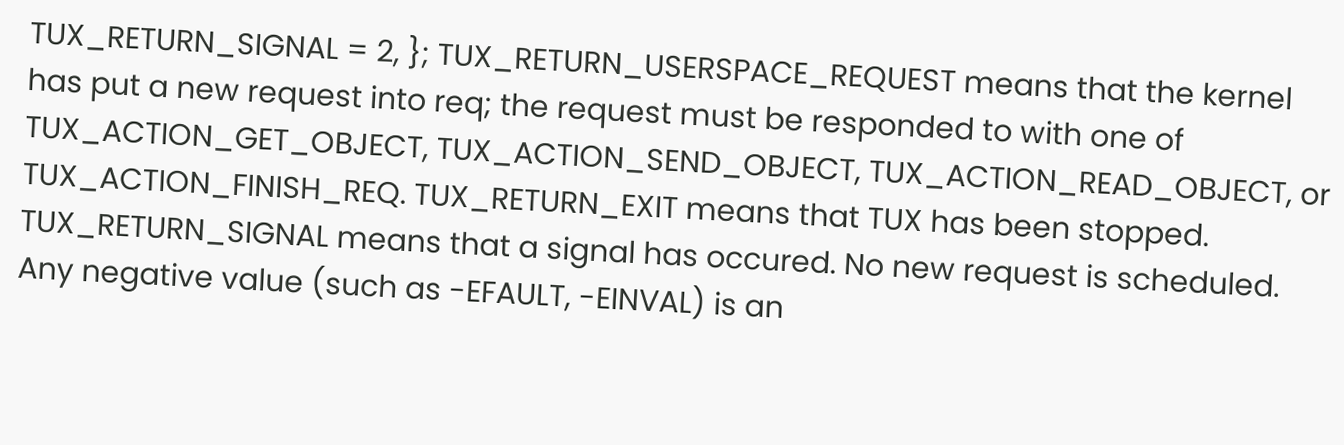TUX_RETURN_SIGNAL = 2, }; TUX_RETURN_USERSPACE_REQUEST means that the kernel has put a new request into req; the request must be responded to with one of TUX_ACTION_GET_OBJECT, TUX_ACTION_SEND_OBJECT, TUX_ACTION_READ_OBJECT, or TUX_ACTION_FINISH_REQ. TUX_RETURN_EXIT means that TUX has been stopped. TUX_RETURN_SIGNAL means that a signal has occured. No new request is scheduled.
Any negative value (such as -EFAULT, -EINVAL) is an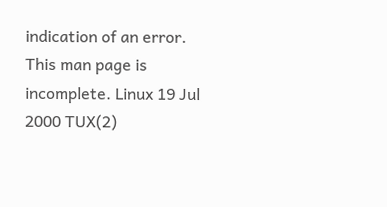indication of an error.
This man page is incomplete. Linux 19 Jul 2000 TUX(2)